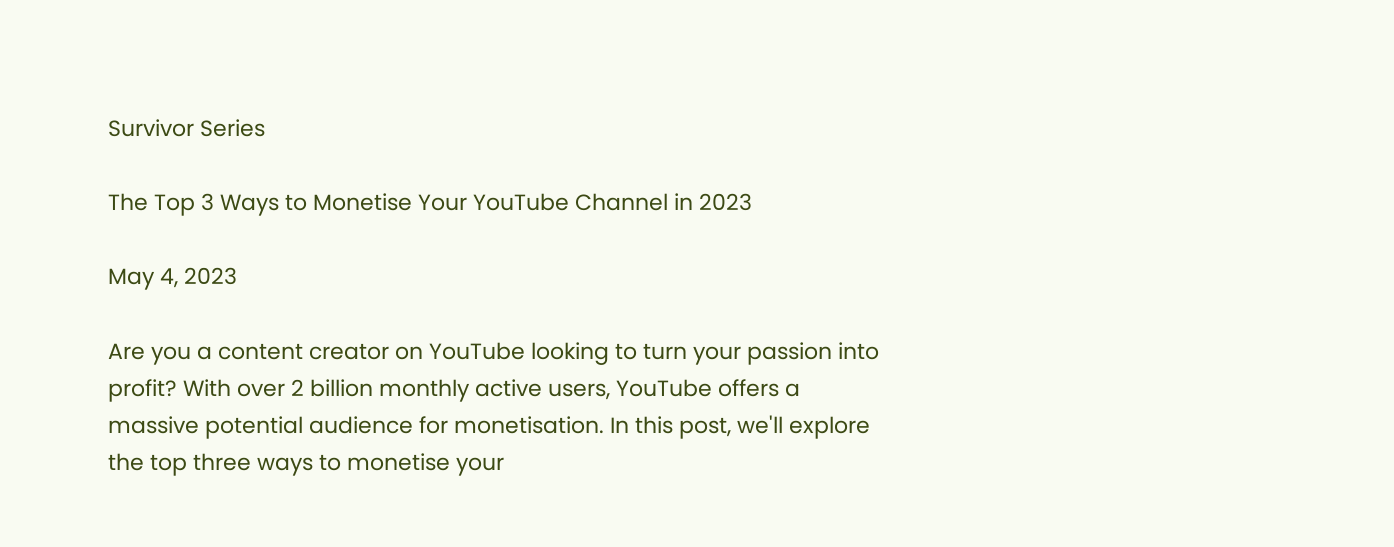Survivor Series

The Top 3 Ways to Monetise Your YouTube Channel in 2023

May 4, 2023

Are you a content creator on YouTube looking to turn your passion into profit? With over 2 billion monthly active users, YouTube offers a massive potential audience for monetisation. In this post, we'll explore the top three ways to monetise your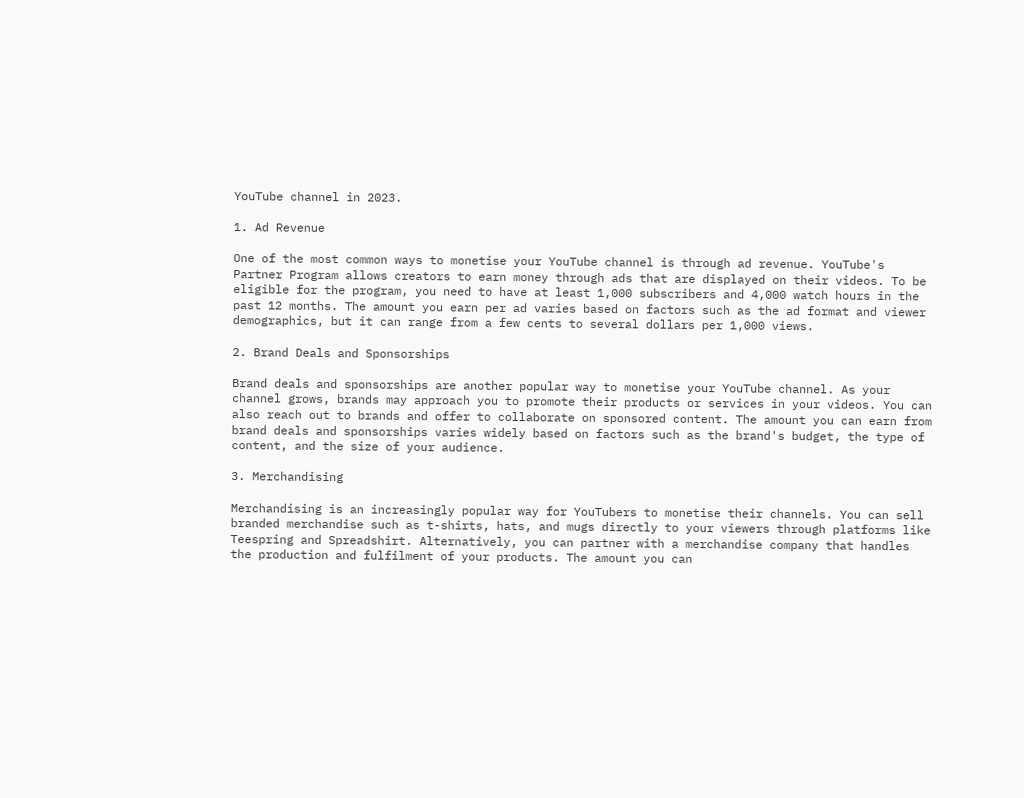YouTube channel in 2023.

1. Ad Revenue

One of the most common ways to monetise your YouTube channel is through ad revenue. YouTube's Partner Program allows creators to earn money through ads that are displayed on their videos. To be eligible for the program, you need to have at least 1,000 subscribers and 4,000 watch hours in the past 12 months. The amount you earn per ad varies based on factors such as the ad format and viewer demographics, but it can range from a few cents to several dollars per 1,000 views.

2. Brand Deals and Sponsorships

Brand deals and sponsorships are another popular way to monetise your YouTube channel. As your channel grows, brands may approach you to promote their products or services in your videos. You can also reach out to brands and offer to collaborate on sponsored content. The amount you can earn from brand deals and sponsorships varies widely based on factors such as the brand's budget, the type of content, and the size of your audience.

3. Merchandising

Merchandising is an increasingly popular way for YouTubers to monetise their channels. You can sell branded merchandise such as t-shirts, hats, and mugs directly to your viewers through platforms like Teespring and Spreadshirt. Alternatively, you can partner with a merchandise company that handles the production and fulfilment of your products. The amount you can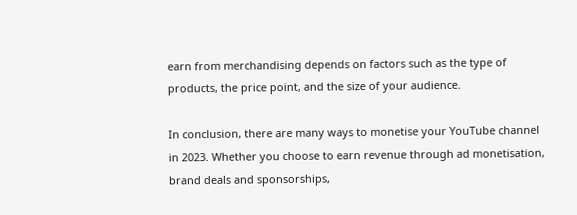earn from merchandising depends on factors such as the type of products, the price point, and the size of your audience.

In conclusion, there are many ways to monetise your YouTube channel in 2023. Whether you choose to earn revenue through ad monetisation, brand deals and sponsorships,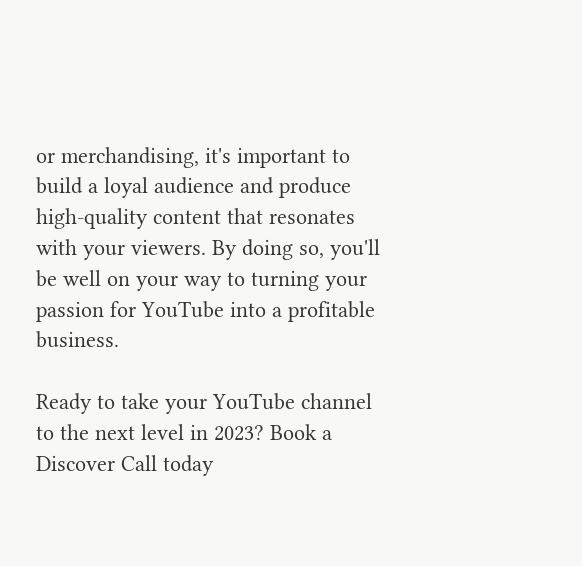or merchandising, it's important to build a loyal audience and produce high-quality content that resonates with your viewers. By doing so, you'll be well on your way to turning your passion for YouTube into a profitable business.

Ready to take your YouTube channel to the next level in 2023? Book a Discover Call today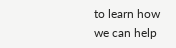to learn how we can help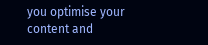you optimise your content and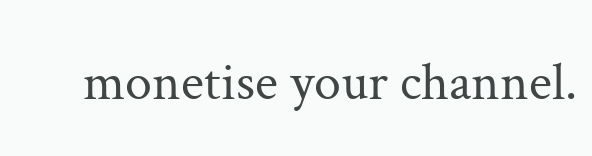monetise your channel.